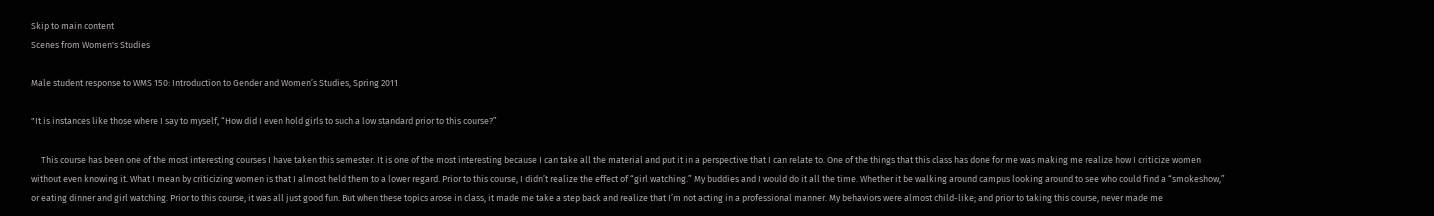Skip to main content
Scenes from Women's Studies

Male student response to WMS 150: Introduction to Gender and Women’s Studies, Spring 2011

"It is instances like those where I say to myself, “How did I even hold girls to such a low standard prior to this course?”

     This course has been one of the most interesting courses I have taken this semester. It is one of the most interesting because I can take all the material and put it in a perspective that I can relate to. One of the things that this class has done for me was making me realize how I criticize women without even knowing it. What I mean by criticizing women is that I almost held them to a lower regard. Prior to this course, I didn’t realize the effect of “girl watching.” My buddies and I would do it all the time. Whether it be walking around campus looking around to see who could find a “smokeshow,” or eating dinner and girl watching. Prior to this course, it was all just good fun. But when these topics arose in class, it made me take a step back and realize that I’m not acting in a professional manner. My behaviors were almost child-like; and prior to taking this course, never made me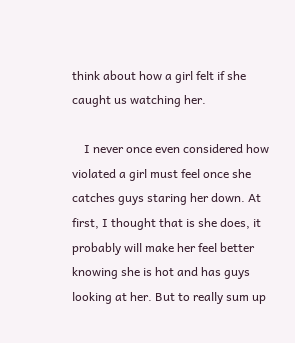think about how a girl felt if she caught us watching her.

    I never once even considered how violated a girl must feel once she catches guys staring her down. At first, I thought that is she does, it probably will make her feel better knowing she is hot and has guys looking at her. But to really sum up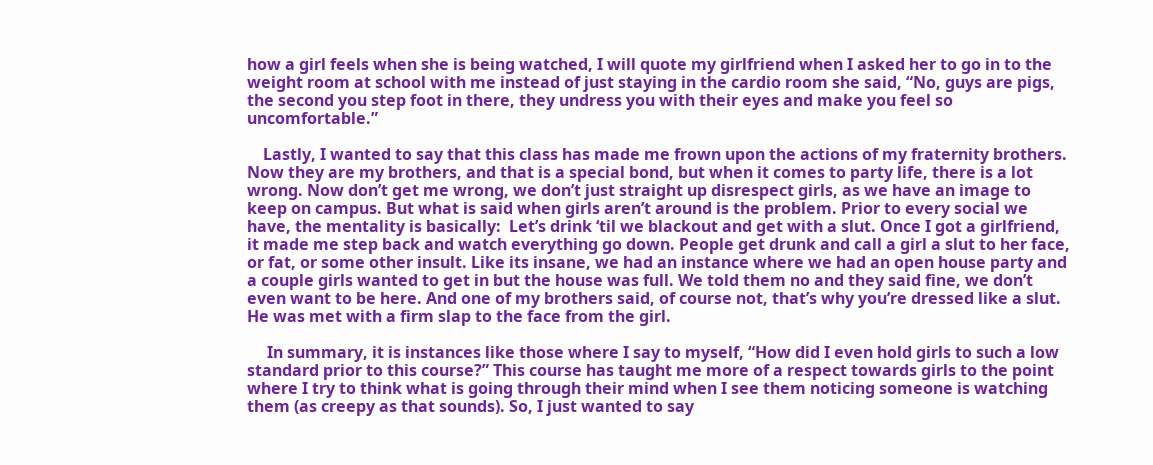how a girl feels when she is being watched, I will quote my girlfriend when I asked her to go in to the weight room at school with me instead of just staying in the cardio room she said, “No, guys are pigs, the second you step foot in there, they undress you with their eyes and make you feel so uncomfortable.”

    Lastly, I wanted to say that this class has made me frown upon the actions of my fraternity brothers. Now they are my brothers, and that is a special bond, but when it comes to party life, there is a lot wrong. Now don’t get me wrong, we don’t just straight up disrespect girls, as we have an image to keep on campus. But what is said when girls aren’t around is the problem. Prior to every social we have, the mentality is basically:  Let’s drink ‘til we blackout and get with a slut. Once I got a girlfriend, it made me step back and watch everything go down. People get drunk and call a girl a slut to her face, or fat, or some other insult. Like its insane, we had an instance where we had an open house party and a couple girls wanted to get in but the house was full. We told them no and they said fine, we don’t even want to be here. And one of my brothers said, of course not, that’s why you’re dressed like a slut. He was met with a firm slap to the face from the girl.

     In summary, it is instances like those where I say to myself, “How did I even hold girls to such a low standard prior to this course?” This course has taught me more of a respect towards girls to the point where I try to think what is going through their mind when I see them noticing someone is watching them (as creepy as that sounds). So, I just wanted to say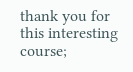thank you for this interesting course;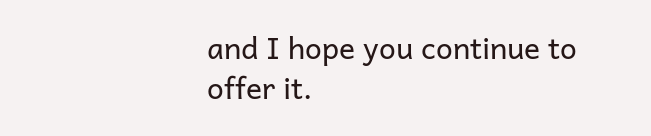and I hope you continue to offer it.